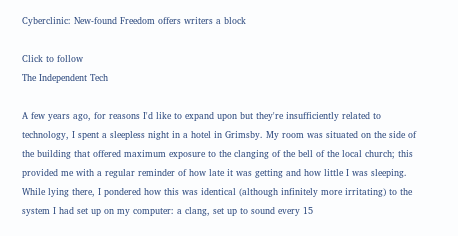Cyberclinic: New-found Freedom offers writers a block

Click to follow
The Independent Tech

A few years ago, for reasons I'd like to expand upon but they're insufficiently related to technology, I spent a sleepless night in a hotel in Grimsby. My room was situated on the side of the building that offered maximum exposure to the clanging of the bell of the local church; this provided me with a regular reminder of how late it was getting and how little I was sleeping. While lying there, I pondered how this was identical (although infinitely more irritating) to the system I had set up on my computer: a clang, set up to sound every 15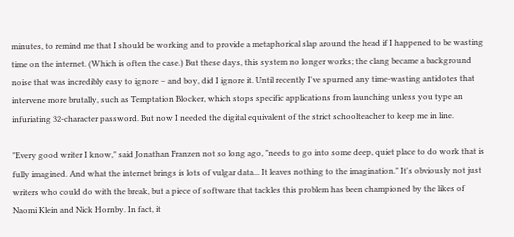minutes, to remind me that I should be working and to provide a metaphorical slap around the head if I happened to be wasting time on the internet. (Which is often the case.) But these days, this system no longer works; the clang became a background noise that was incredibly easy to ignore – and boy, did I ignore it. Until recently I've spurned any time-wasting antidotes that intervene more brutally, such as Temptation Blocker, which stops specific applications from launching unless you type an infuriating 32-character password. But now I needed the digital equivalent of the strict schoolteacher to keep me in line.

"Every good writer I know," said Jonathan Franzen not so long ago, "needs to go into some deep, quiet place to do work that is fully imagined. And what the internet brings is lots of vulgar data... It leaves nothing to the imagination." It's obviously not just writers who could do with the break, but a piece of software that tackles this problem has been championed by the likes of Naomi Klein and Nick Hornby. In fact, it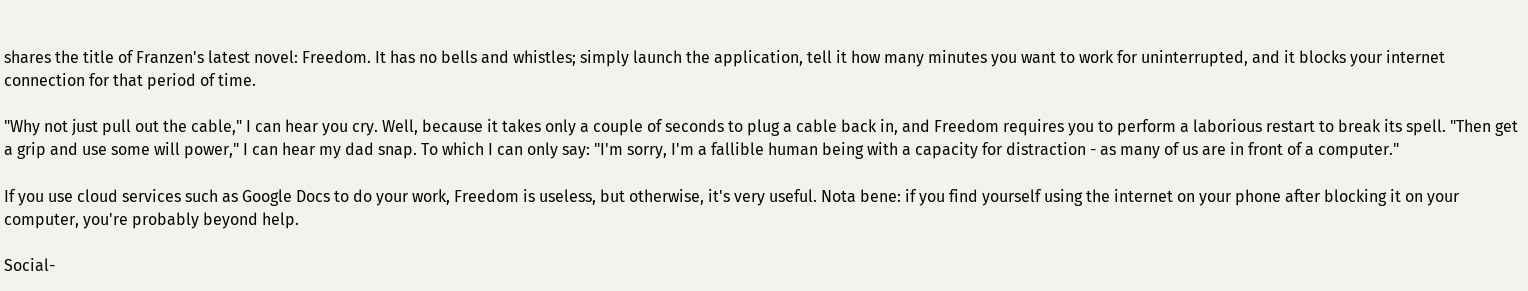shares the title of Franzen's latest novel: Freedom. It has no bells and whistles; simply launch the application, tell it how many minutes you want to work for uninterrupted, and it blocks your internet connection for that period of time.

"Why not just pull out the cable," I can hear you cry. Well, because it takes only a couple of seconds to plug a cable back in, and Freedom requires you to perform a laborious restart to break its spell. "Then get a grip and use some will power," I can hear my dad snap. To which I can only say: "I'm sorry, I'm a fallible human being with a capacity for distraction - as many of us are in front of a computer."

If you use cloud services such as Google Docs to do your work, Freedom is useless, but otherwise, it's very useful. Nota bene: if you find yourself using the internet on your phone after blocking it on your computer, you're probably beyond help.

Social-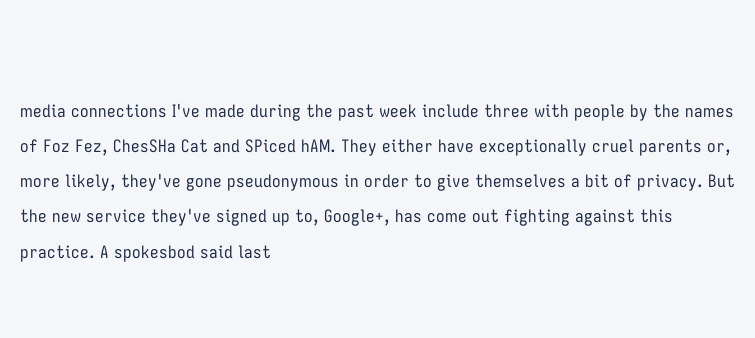media connections I've made during the past week include three with people by the names of Foz Fez, ChesSHa Cat and SPiced hAM. They either have exceptionally cruel parents or, more likely, they've gone pseudonymous in order to give themselves a bit of privacy. But the new service they've signed up to, Google+, has come out fighting against this practice. A spokesbod said last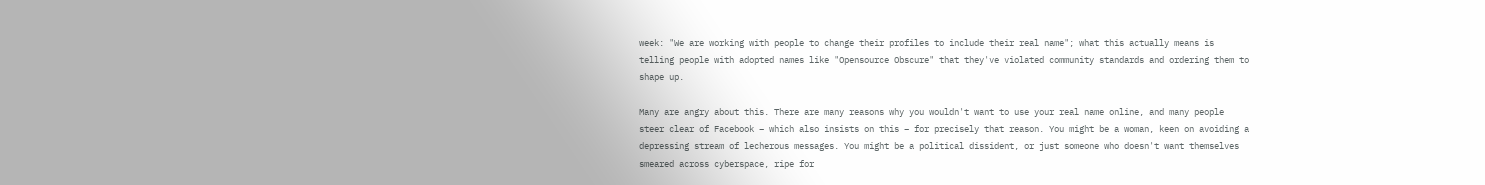week: "We are working with people to change their profiles to include their real name"; what this actually means is telling people with adopted names like "Opensource Obscure" that they've violated community standards and ordering them to shape up.

Many are angry about this. There are many reasons why you wouldn't want to use your real name online, and many people steer clear of Facebook – which also insists on this – for precisely that reason. You might be a woman, keen on avoiding a depressing stream of lecherous messages. You might be a political dissident, or just someone who doesn't want themselves smeared across cyberspace, ripe for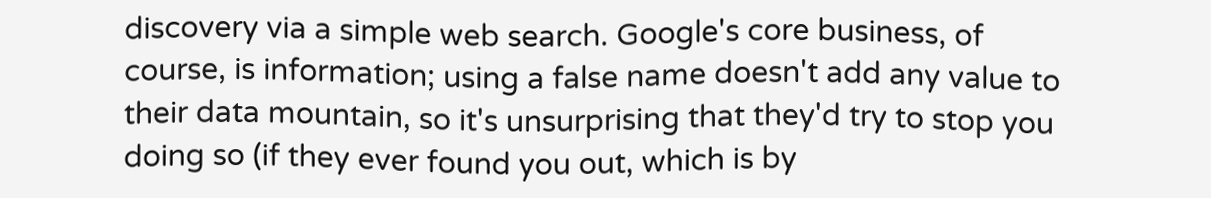discovery via a simple web search. Google's core business, of course, is information; using a false name doesn't add any value to their data mountain, so it's unsurprising that they'd try to stop you doing so (if they ever found you out, which is by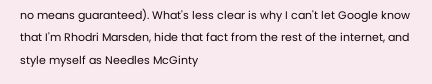no means guaranteed). What's less clear is why I can't let Google know that I'm Rhodri Marsden, hide that fact from the rest of the internet, and style myself as Needles McGinty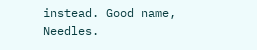instead. Good name, Needles.